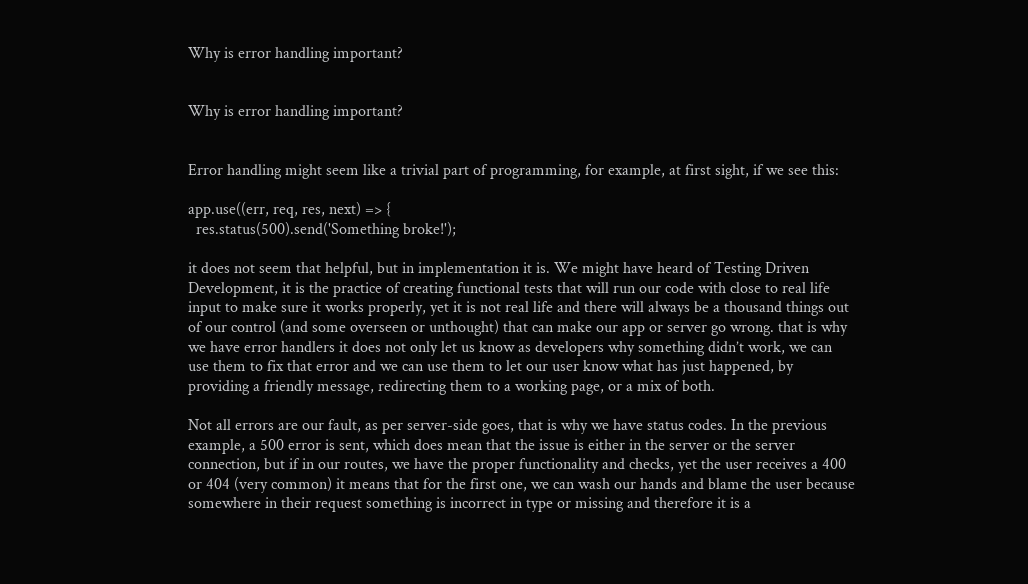Why is error handling important?


Why is error handling important?


Error handling might seem like a trivial part of programming, for example, at first sight, if we see this:

app.use((err, req, res, next) => {
  res.status(500).send('Something broke!');

it does not seem that helpful, but in implementation it is. We might have heard of Testing Driven Development, it is the practice of creating functional tests that will run our code with close to real life input to make sure it works properly, yet it is not real life and there will always be a thousand things out of our control (and some overseen or unthought) that can make our app or server go wrong. that is why we have error handlers it does not only let us know as developers why something didn’t work, we can use them to fix that error and we can use them to let our user know what has just happened, by providing a friendly message, redirecting them to a working page, or a mix of both.

Not all errors are our fault, as per server-side goes, that is why we have status codes. In the previous example, a 500 error is sent, which does mean that the issue is either in the server or the server connection, but if in our routes, we have the proper functionality and checks, yet the user receives a 400 or 404 (very common) it means that for the first one, we can wash our hands and blame the user because somewhere in their request something is incorrect in type or missing and therefore it is a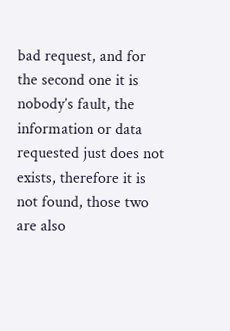bad request, and for the second one it is nobody’s fault, the information or data requested just does not exists, therefore it is not found, those two are also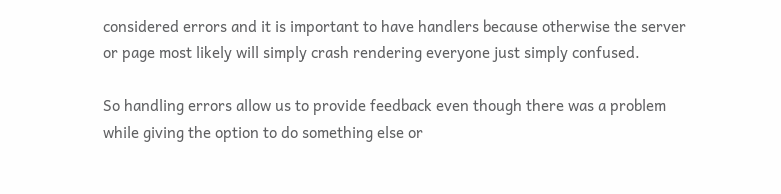considered errors and it is important to have handlers because otherwise the server or page most likely will simply crash rendering everyone just simply confused.

So handling errors allow us to provide feedback even though there was a problem while giving the option to do something else or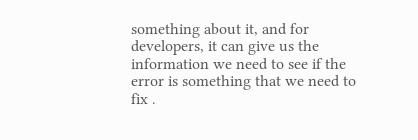something about it, and for developers, it can give us the information we need to see if the error is something that we need to fix .